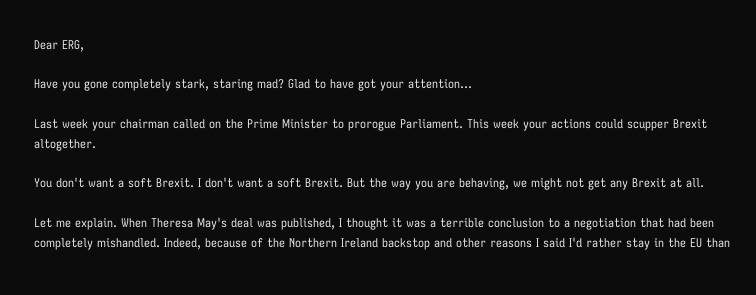Dear ERG,

Have you gone completely stark, staring mad? Glad to have got your attention...

Last week your chairman called on the Prime Minister to prorogue Parliament. This week your actions could scupper Brexit altogether.

You don't want a soft Brexit. I don't want a soft Brexit. But the way you are behaving, we might not get any Brexit at all.

Let me explain. When Theresa May's deal was published, I thought it was a terrible conclusion to a negotiation that had been completely mishandled. Indeed, because of the Northern Ireland backstop and other reasons I said I'd rather stay in the EU than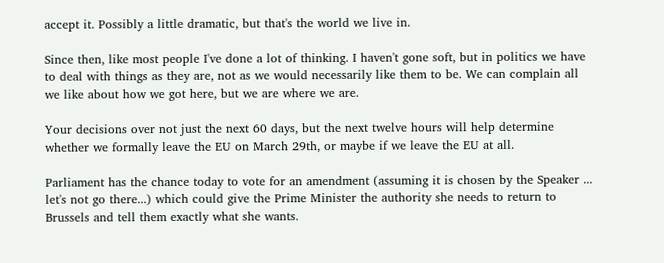accept it. Possibly a little dramatic, but that's the world we live in.

Since then, like most people I've done a lot of thinking. I haven't gone soft, but in politics we have to deal with things as they are, not as we would necessarily like them to be. We can complain all we like about how we got here, but we are where we are.

Your decisions over not just the next 60 days, but the next twelve hours will help determine whether we formally leave the EU on March 29th, or maybe if we leave the EU at all.

Parliament has the chance today to vote for an amendment (assuming it is chosen by the Speaker ... let's not go there...) which could give the Prime Minister the authority she needs to return to Brussels and tell them exactly what she wants.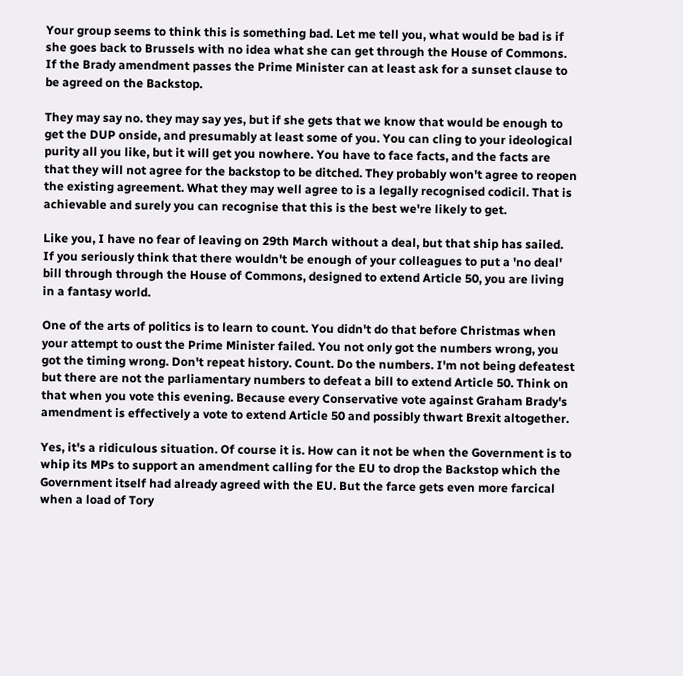Your group seems to think this is something bad. Let me tell you, what would be bad is if she goes back to Brussels with no idea what she can get through the House of Commons. If the Brady amendment passes the Prime Minister can at least ask for a sunset clause to be agreed on the Backstop.

They may say no. they may say yes, but if she gets that we know that would be enough to get the DUP onside, and presumably at least some of you. You can cling to your ideological purity all you like, but it will get you nowhere. You have to face facts, and the facts are that they will not agree for the backstop to be ditched. They probably won't agree to reopen the existing agreement. What they may well agree to is a legally recognised codicil. That is achievable and surely you can recognise that this is the best we're likely to get.

Like you, I have no fear of leaving on 29th March without a deal, but that ship has sailed. If you seriously think that there wouldn't be enough of your colleagues to put a 'no deal' bill through through the House of Commons, designed to extend Article 50, you are living in a fantasy world.

One of the arts of politics is to learn to count. You didn't do that before Christmas when your attempt to oust the Prime Minister failed. You not only got the numbers wrong, you got the timing wrong. Don't repeat history. Count. Do the numbers. I'm not being defeatest but there are not the parliamentary numbers to defeat a bill to extend Article 50. Think on that when you vote this evening. Because every Conservative vote against Graham Brady's amendment is effectively a vote to extend Article 50 and possibly thwart Brexit altogether.

Yes, it's a ridiculous situation. Of course it is. How can it not be when the Government is to whip its MPs to support an amendment calling for the EU to drop the Backstop which the Government itself had already agreed with the EU. But the farce gets even more farcical when a load of Tory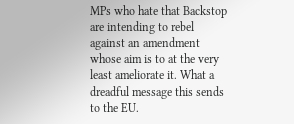MPs who hate that Backstop are intending to rebel against an amendment whose aim is to at the very least ameliorate it. What a dreadful message this sends to the EU.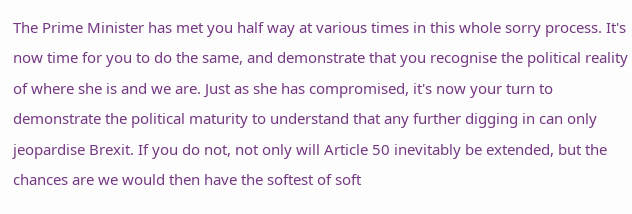The Prime Minister has met you half way at various times in this whole sorry process. It's now time for you to do the same, and demonstrate that you recognise the political reality of where she is and we are. Just as she has compromised, it's now your turn to demonstrate the political maturity to understand that any further digging in can only jeopardise Brexit. If you do not, not only will Article 50 inevitably be extended, but the chances are we would then have the softest of soft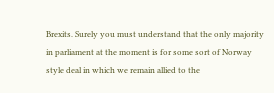Brexits. Surely you must understand that the only majority in parliament at the moment is for some sort of Norway style deal in which we remain allied to the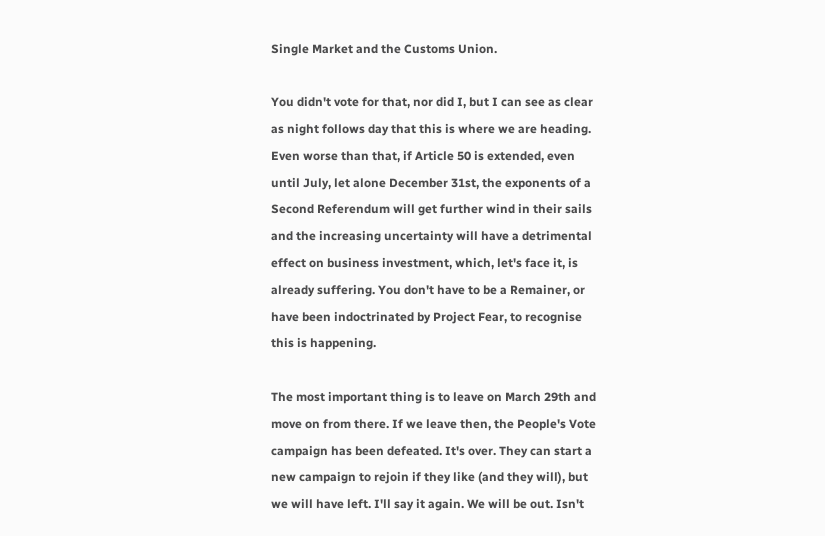Single Market and the Customs Union.

You didn't vote for that, nor did I, but I can see as clear as night follows day that this is where we are heading. Even worse than that, if Article 50 is extended, even until July, let alone December 31st, the exponents of a Second Referendum will get further wind in their sails and the increasing uncertainty will have a detrimental effect on business investment, which, let's face it, is already suffering. You don't have to be a Remainer, or have been indoctrinated by Project Fear, to recognise this is happening.

The most important thing is to leave on March 29th and move on from there. If we leave then, the People's Vote campaign has been defeated. It's over. They can start a new campaign to rejoin if they like (and they will), but we will have left. I'll say it again. We will be out. Isn't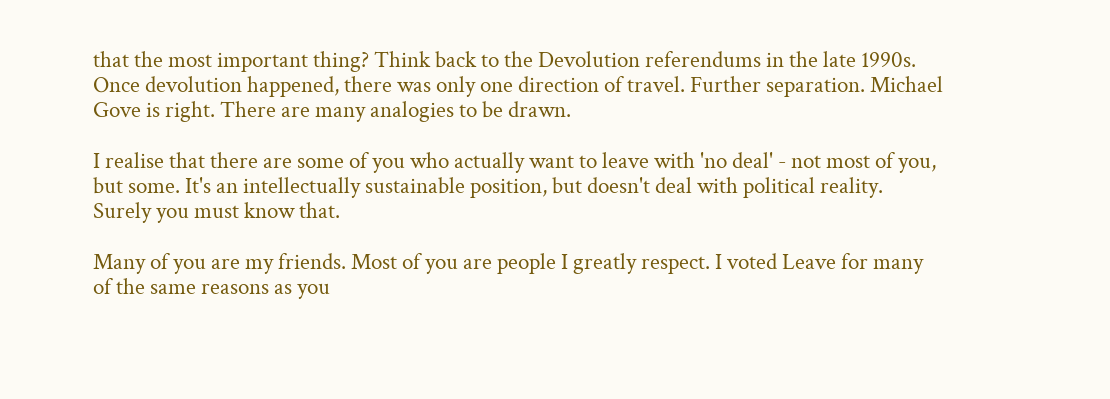that the most important thing? Think back to the Devolution referendums in the late 1990s. Once devolution happened, there was only one direction of travel. Further separation. Michael Gove is right. There are many analogies to be drawn.

I realise that there are some of you who actually want to leave with 'no deal' - not most of you, but some. It's an intellectually sustainable position, but doesn't deal with political reality. Surely you must know that.

Many of you are my friends. Most of you are people I greatly respect. I voted Leave for many of the same reasons as you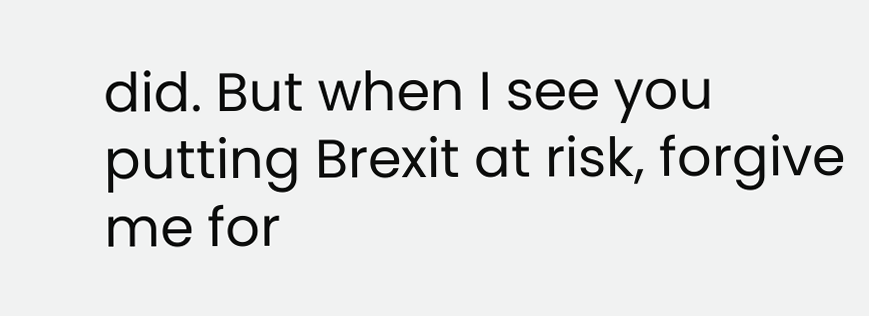did. But when I see you putting Brexit at risk, forgive me for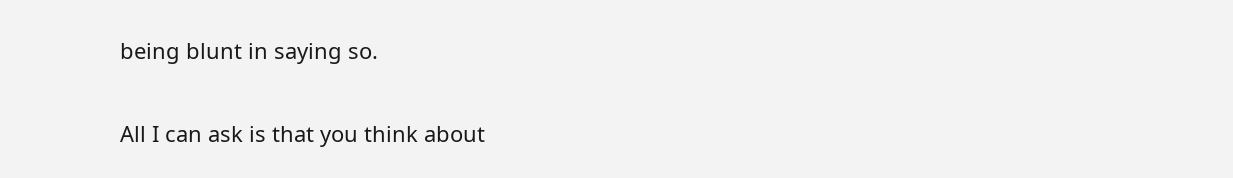being blunt in saying so.

All I can ask is that you think about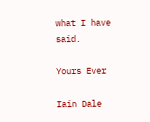what I have said.

Yours Ever

Iain Dale